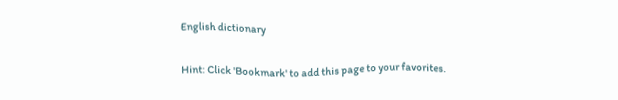English dictionary

Hint: Click 'Bookmark' to add this page to your favorites.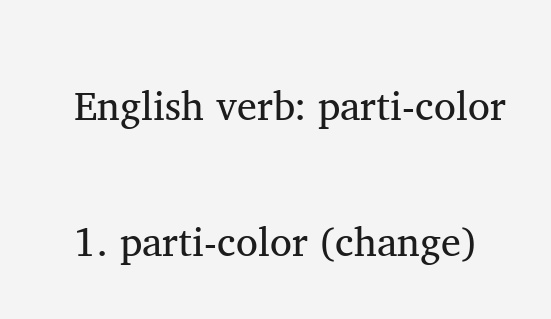English verb: parti-color

1. parti-color (change)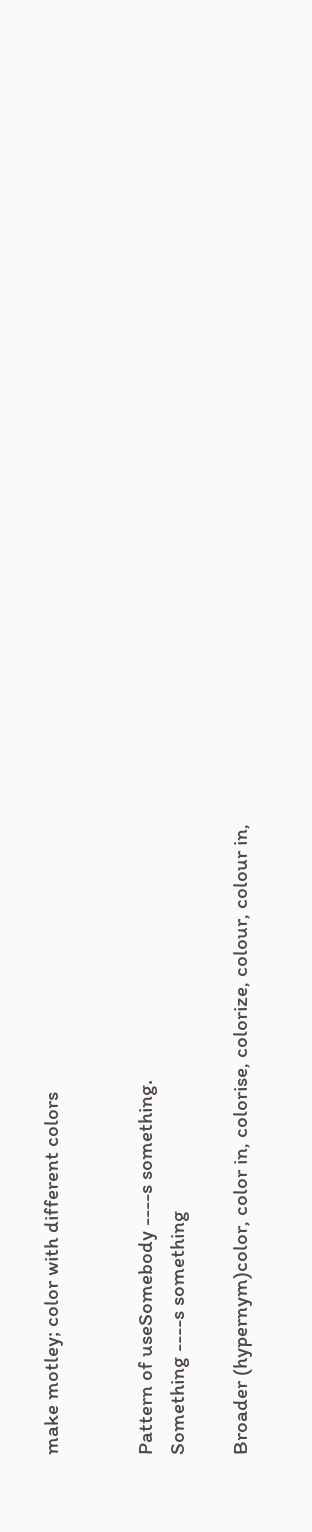make motley; color with different colors


Pattern of useSomebody ----s something.
Something ----s something

Broader (hypernym)color, color in, colorise, colorize, colour, colour in,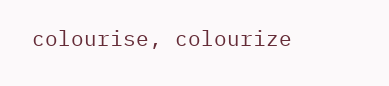colourise, colourize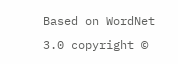Based on WordNet 3.0 copyright ©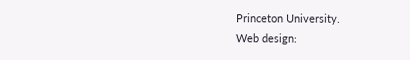Princeton University.
Web design: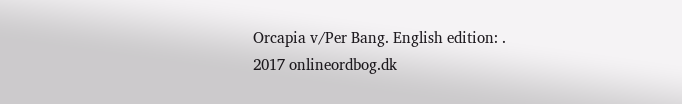Orcapia v/Per Bang. English edition: .
2017 onlineordbog.dk